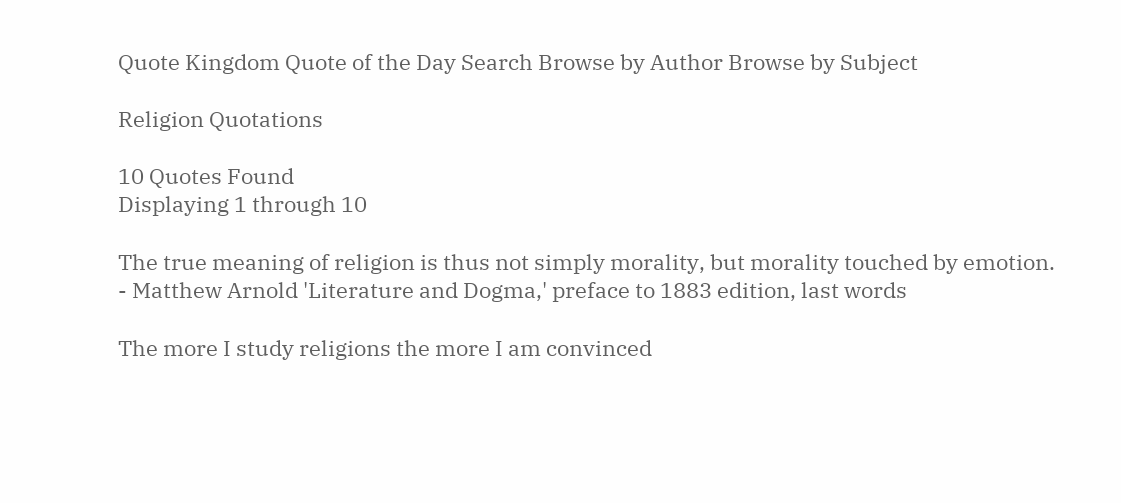Quote Kingdom Quote of the Day Search Browse by Author Browse by Subject

Religion Quotations

10 Quotes Found
Displaying 1 through 10

The true meaning of religion is thus not simply morality, but morality touched by emotion.
- Matthew Arnold 'Literature and Dogma,' preface to 1883 edition, last words

The more I study religions the more I am convinced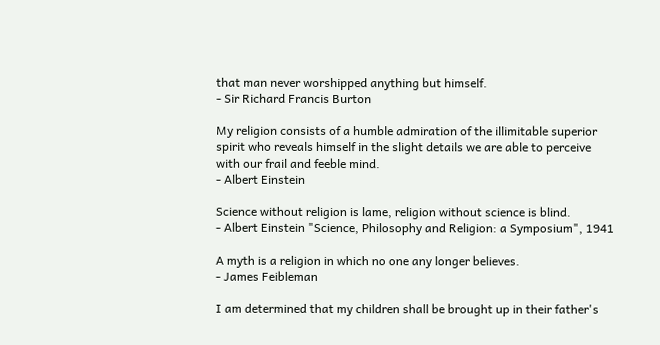that man never worshipped anything but himself.
- Sir Richard Francis Burton

My religion consists of a humble admiration of the illimitable superior spirit who reveals himself in the slight details we are able to perceive with our frail and feeble mind.
- Albert Einstein

Science without religion is lame, religion without science is blind.
- Albert Einstein "Science, Philosophy and Religion: a Symposium", 1941

A myth is a religion in which no one any longer believes.
- James Feibleman

I am determined that my children shall be brought up in their father's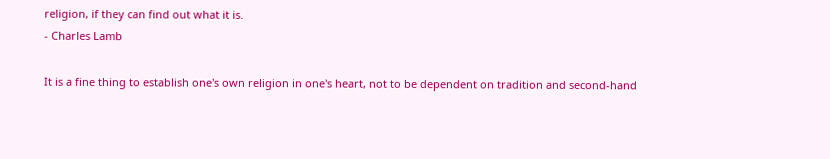religion, if they can find out what it is.
- Charles Lamb

It is a fine thing to establish one's own religion in one's heart, not to be dependent on tradition and second-hand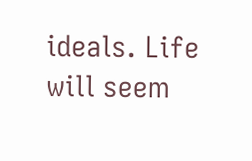ideals. Life will seem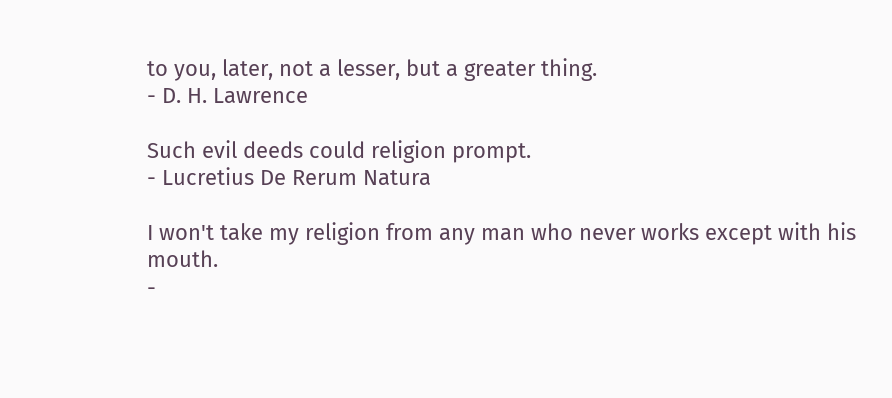to you, later, not a lesser, but a greater thing.
- D. H. Lawrence

Such evil deeds could religion prompt.
- Lucretius De Rerum Natura

I won't take my religion from any man who never works except with his mouth.
-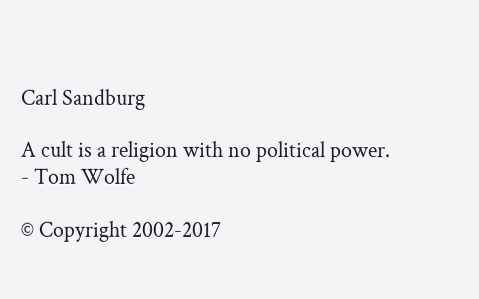Carl Sandburg

A cult is a religion with no political power.
- Tom Wolfe

© Copyright 2002-2017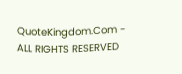QuoteKingdom.Com - ALL RIGHTS RESERVED